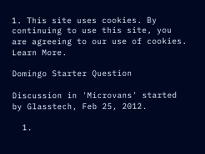1. This site uses cookies. By continuing to use this site, you are agreeing to our use of cookies. Learn More.

Domingo Starter Question

Discussion in 'Microvans' started by Glasstech, Feb 25, 2012.

  1.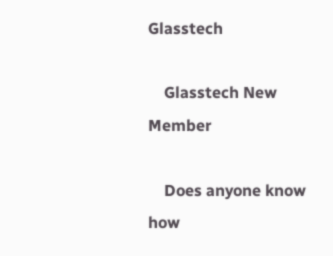Glasstech

    Glasstech New Member

    Does anyone know how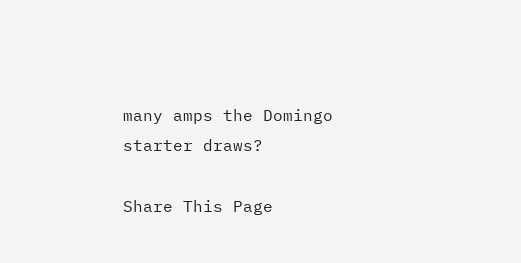many amps the Domingo starter draws?

Share This Page